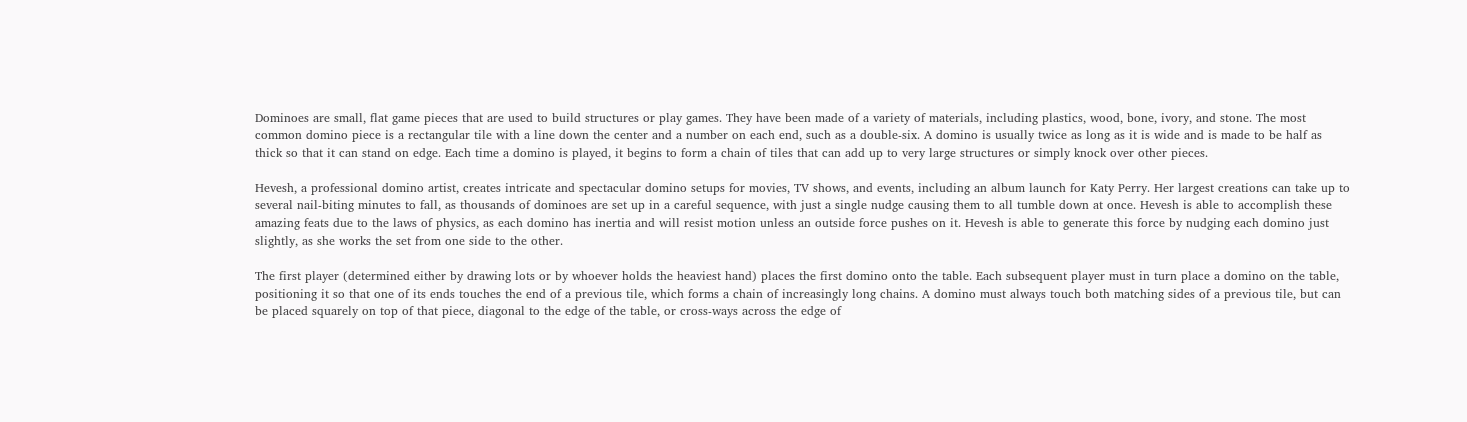Dominoes are small, flat game pieces that are used to build structures or play games. They have been made of a variety of materials, including plastics, wood, bone, ivory, and stone. The most common domino piece is a rectangular tile with a line down the center and a number on each end, such as a double-six. A domino is usually twice as long as it is wide and is made to be half as thick so that it can stand on edge. Each time a domino is played, it begins to form a chain of tiles that can add up to very large structures or simply knock over other pieces.

Hevesh, a professional domino artist, creates intricate and spectacular domino setups for movies, TV shows, and events, including an album launch for Katy Perry. Her largest creations can take up to several nail-biting minutes to fall, as thousands of dominoes are set up in a careful sequence, with just a single nudge causing them to all tumble down at once. Hevesh is able to accomplish these amazing feats due to the laws of physics, as each domino has inertia and will resist motion unless an outside force pushes on it. Hevesh is able to generate this force by nudging each domino just slightly, as she works the set from one side to the other.

The first player (determined either by drawing lots or by whoever holds the heaviest hand) places the first domino onto the table. Each subsequent player must in turn place a domino on the table, positioning it so that one of its ends touches the end of a previous tile, which forms a chain of increasingly long chains. A domino must always touch both matching sides of a previous tile, but can be placed squarely on top of that piece, diagonal to the edge of the table, or cross-ways across the edge of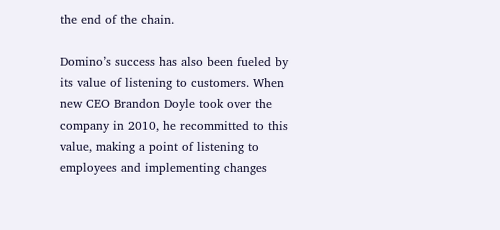the end of the chain.

Domino’s success has also been fueled by its value of listening to customers. When new CEO Brandon Doyle took over the company in 2010, he recommitted to this value, making a point of listening to employees and implementing changes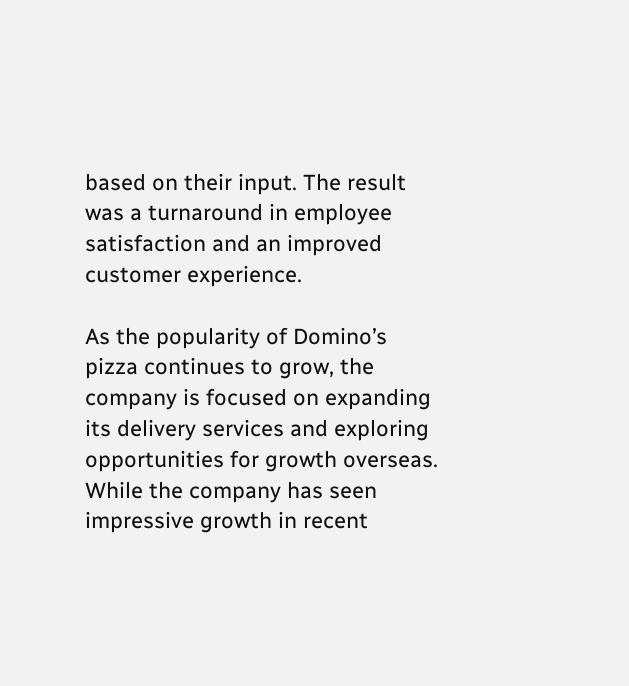based on their input. The result was a turnaround in employee satisfaction and an improved customer experience.

As the popularity of Domino’s pizza continues to grow, the company is focused on expanding its delivery services and exploring opportunities for growth overseas. While the company has seen impressive growth in recent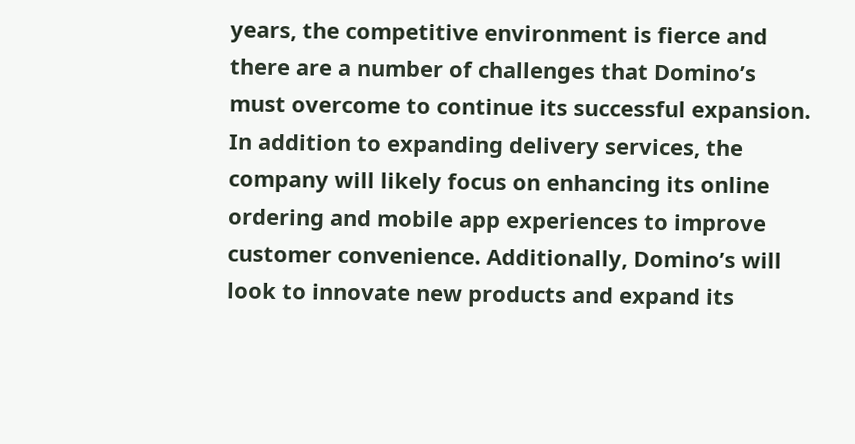years, the competitive environment is fierce and there are a number of challenges that Domino’s must overcome to continue its successful expansion. In addition to expanding delivery services, the company will likely focus on enhancing its online ordering and mobile app experiences to improve customer convenience. Additionally, Domino’s will look to innovate new products and expand its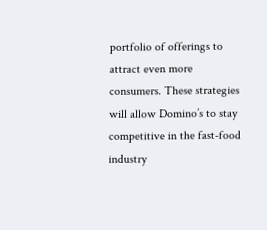portfolio of offerings to attract even more consumers. These strategies will allow Domino’s to stay competitive in the fast-food industry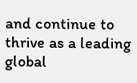and continue to thrive as a leading global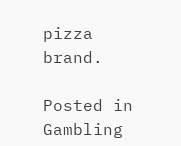pizza brand.

Posted in Gambling